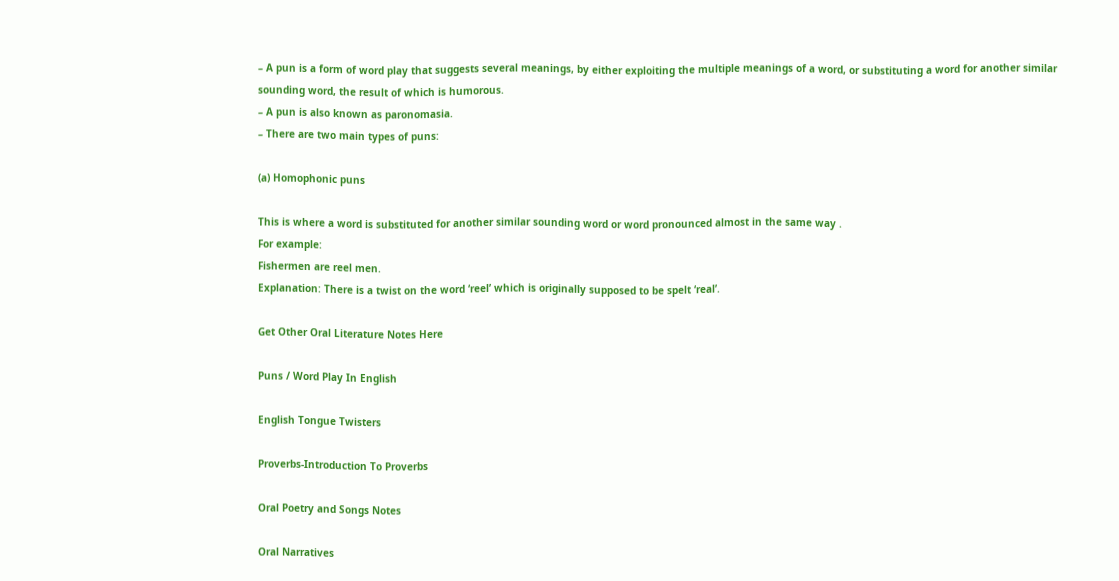– A pun is a form of word play that suggests several meanings, by either exploiting the multiple meanings of a word, or substituting a word for another similar sounding word, the result of which is humorous.
– A pun is also known as paronomasia.
– There are two main types of puns:

(a) Homophonic puns

This is where a word is substituted for another similar sounding word or word pronounced almost in the same way .
For example:
Fishermen are reel men.
Explanation: There is a twist on the word ‘reel’ which is originally supposed to be spelt ‘real’.

Get Other Oral Literature Notes Here

Puns / Word Play In English

English Tongue Twisters

Proverbs-Introduction To Proverbs

Oral Poetry and Songs Notes

Oral Narratives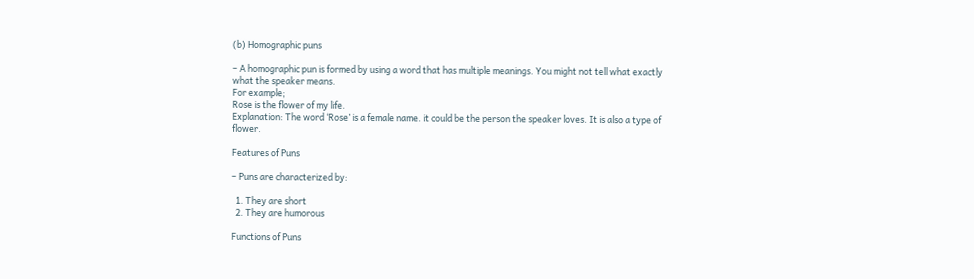(b) Homographic puns

– A homographic pun is formed by using a word that has multiple meanings. You might not tell what exactly what the speaker means.
For example;
Rose is the flower of my life.
Explanation: The word ‘Rose’ is a female name. it could be the person the speaker loves. It is also a type of flower.

Features of Puns

– Puns are characterized by:

  1. They are short
  2. They are humorous

Functions of Puns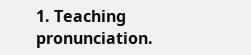1. Teaching pronunciation.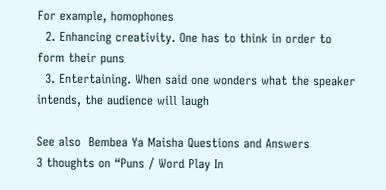For example, homophones
  2. Enhancing creativity. One has to think in order to form their puns
  3. Entertaining. When said one wonders what the speaker intends, the audience will laugh

See also  Bembea Ya Maisha Questions and Answers
3 thoughts on “Puns / Word Play In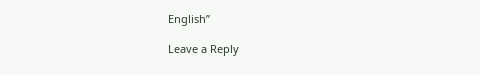English”

Leave a Reply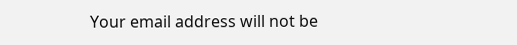Your email address will not be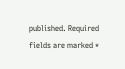published. Required fields are marked *